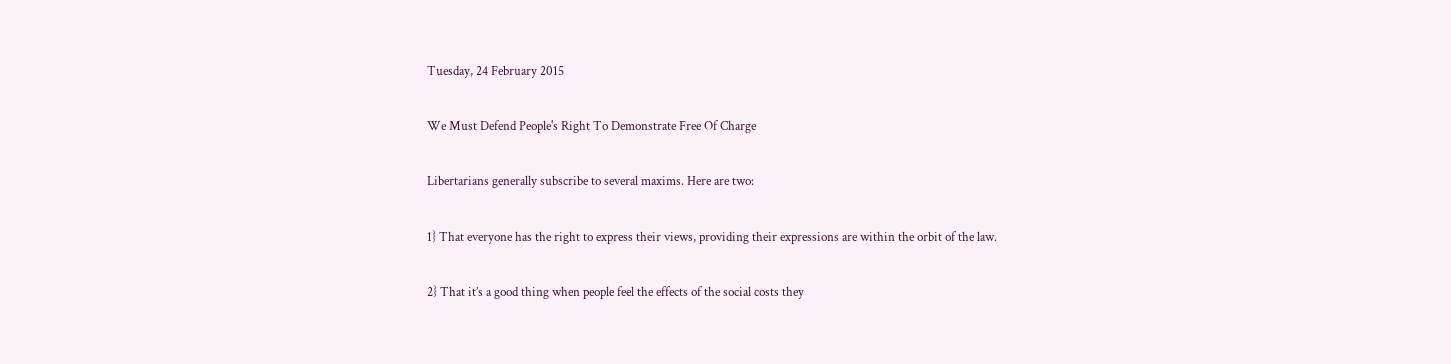Tuesday, 24 February 2015

We Must Defend People's Right To Demonstrate Free Of Charge

Libertarians generally subscribe to several maxims. Here are two:

1} That everyone has the right to express their views, providing their expressions are within the orbit of the law.

2} That it’s a good thing when people feel the effects of the social costs they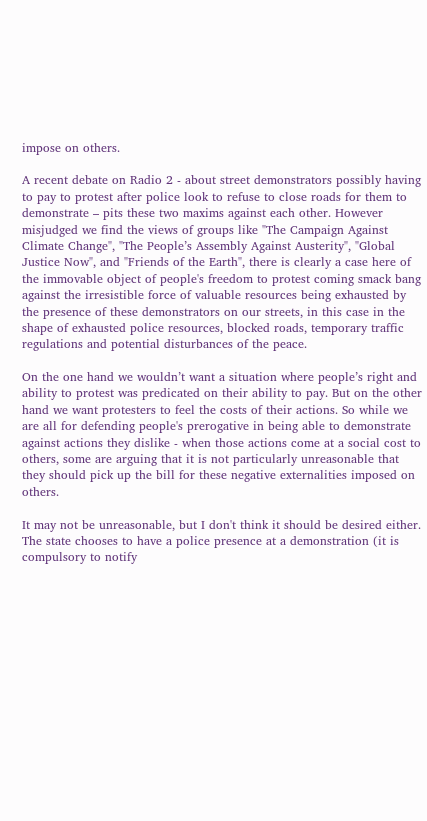impose on others.

A recent debate on Radio 2 - about street demonstrators possibly having to pay to protest after police look to refuse to close roads for them to demonstrate – pits these two maxims against each other. However misjudged we find the views of groups like "The Campaign Against Climate Change", "The People’s Assembly Against Austerity", "Global Justice Now", and "Friends of the Earth", there is clearly a case here of the immovable object of people's freedom to protest coming smack bang against the irresistible force of valuable resources being exhausted by the presence of these demonstrators on our streets, in this case in the shape of exhausted police resources, blocked roads, temporary traffic regulations and potential disturbances of the peace.

On the one hand we wouldn’t want a situation where people’s right and ability to protest was predicated on their ability to pay. But on the other hand we want protesters to feel the costs of their actions. So while we are all for defending people's prerogative in being able to demonstrate against actions they dislike - when those actions come at a social cost to others, some are arguing that it is not particularly unreasonable that they should pick up the bill for these negative externalities imposed on others.

It may not be unreasonable, but I don't think it should be desired either. The state chooses to have a police presence at a demonstration (it is compulsory to notify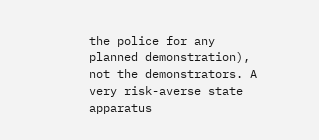the police for any planned demonstration), not the demonstrators. A very risk-averse state apparatus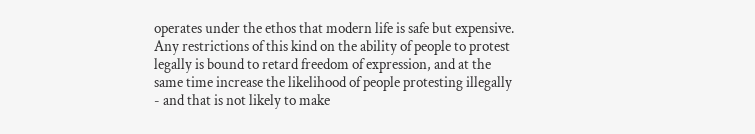operates under the ethos that modern life is safe but expensive. Any restrictions of this kind on the ability of people to protest legally is bound to retard freedom of expression, and at the same time increase the likelihood of people protesting illegally - and that is not likely to make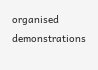organised demonstrations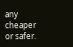any cheaper or safer.